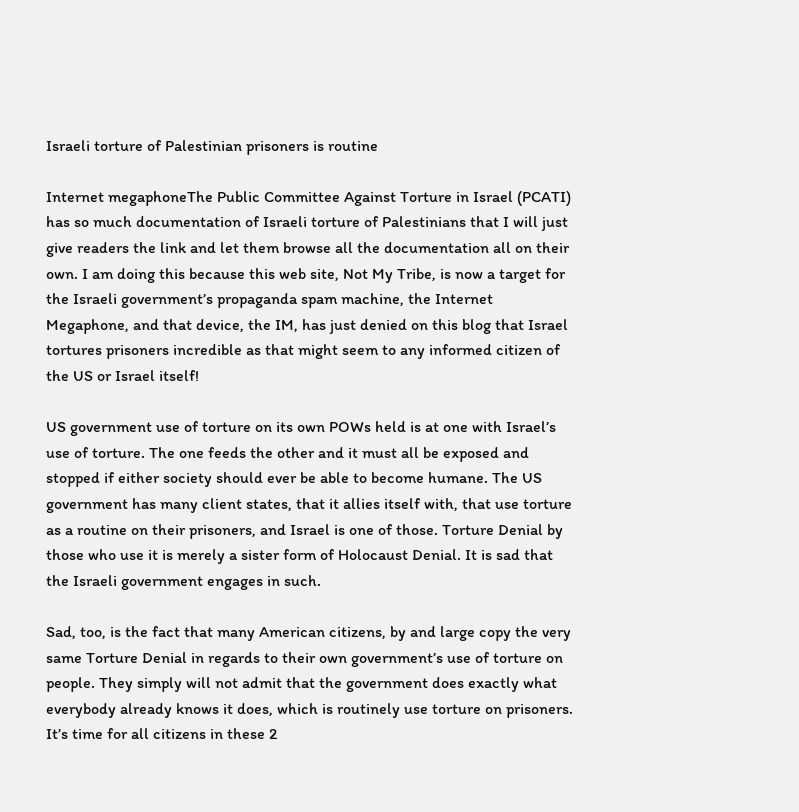Israeli torture of Palestinian prisoners is routine

Internet megaphoneThe Public Committee Against Torture in Israel (PCATI) has so much documentation of Israeli torture of Palestinians that I will just give readers the link and let them browse all the documentation all on their own. I am doing this because this web site, Not My Tribe, is now a target for the Israeli government’s propaganda spam machine, the Internet Megaphone, and that device, the IM, has just denied on this blog that Israel tortures prisoners incredible as that might seem to any informed citizen of the US or Israel itself!

US government use of torture on its own POWs held is at one with Israel’s use of torture. The one feeds the other and it must all be exposed and stopped if either society should ever be able to become humane. The US government has many client states, that it allies itself with, that use torture as a routine on their prisoners, and Israel is one of those. Torture Denial by those who use it is merely a sister form of Holocaust Denial. It is sad that the Israeli government engages in such.

Sad, too, is the fact that many American citizens, by and large copy the very same Torture Denial in regards to their own government’s use of torture on people. They simply will not admit that the government does exactly what everybody already knows it does, which is routinely use torture on prisoners. It’s time for all citizens in these 2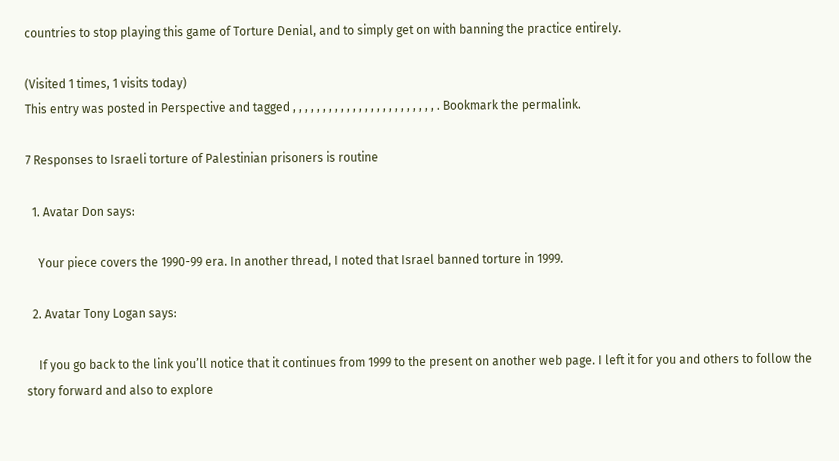countries to stop playing this game of Torture Denial, and to simply get on with banning the practice entirely.

(Visited 1 times, 1 visits today)
This entry was posted in Perspective and tagged , , , , , , , , , , , , , , , , , , , , , , , , . Bookmark the permalink.

7 Responses to Israeli torture of Palestinian prisoners is routine

  1. Avatar Don says:

    Your piece covers the 1990-99 era. In another thread, I noted that Israel banned torture in 1999.

  2. Avatar Tony Logan says:

    If you go back to the link you’ll notice that it continues from 1999 to the present on another web page. I left it for you and others to follow the story forward and also to explore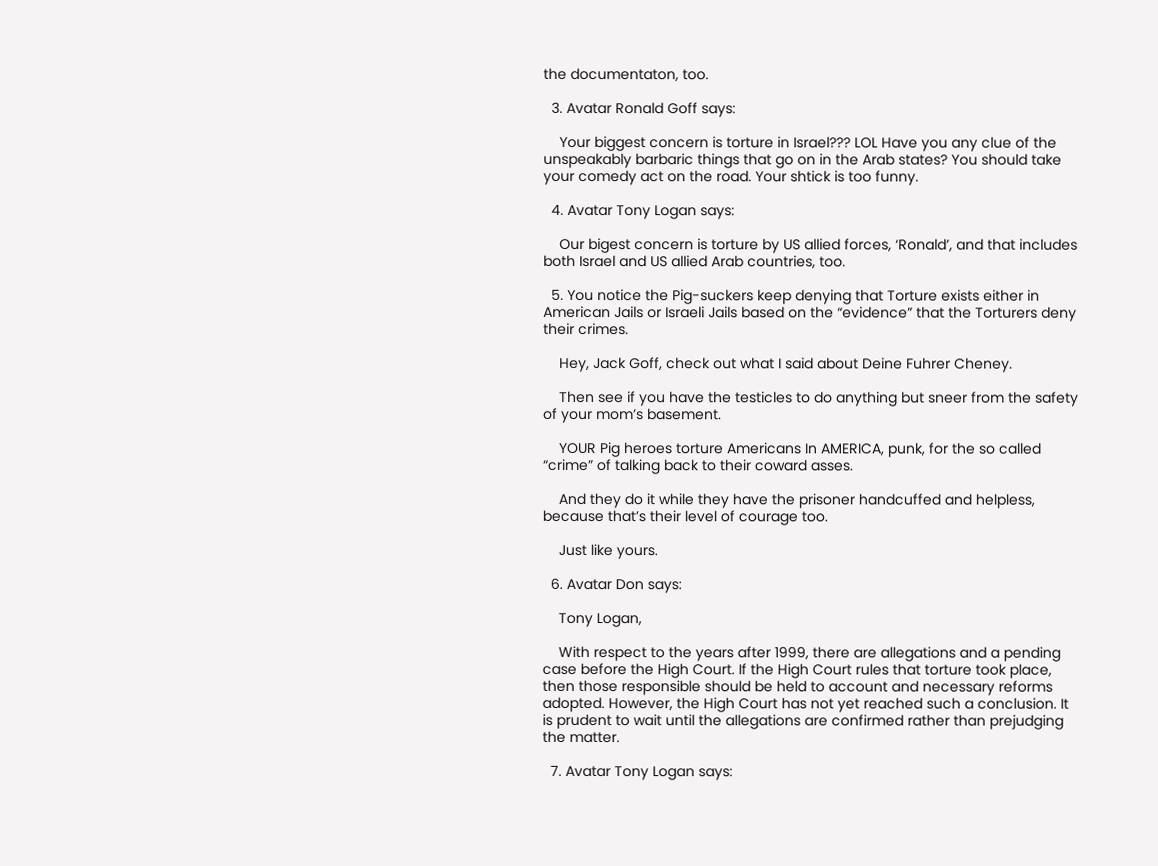the documentaton, too.

  3. Avatar Ronald Goff says:

    Your biggest concern is torture in Israel??? LOL Have you any clue of the unspeakably barbaric things that go on in the Arab states? You should take your comedy act on the road. Your shtick is too funny.

  4. Avatar Tony Logan says:

    Our bigest concern is torture by US allied forces, ‘Ronald’, and that includes both Israel and US allied Arab countries, too.

  5. You notice the Pig-suckers keep denying that Torture exists either in American Jails or Israeli Jails based on the “evidence” that the Torturers deny their crimes.

    Hey, Jack Goff, check out what I said about Deine Fuhrer Cheney.

    Then see if you have the testicles to do anything but sneer from the safety of your mom’s basement.

    YOUR Pig heroes torture Americans In AMERICA, punk, for the so called “crime” of talking back to their coward asses.

    And they do it while they have the prisoner handcuffed and helpless, because that’s their level of courage too.

    Just like yours.

  6. Avatar Don says:

    Tony Logan,

    With respect to the years after 1999, there are allegations and a pending case before the High Court. If the High Court rules that torture took place, then those responsible should be held to account and necessary reforms adopted. However, the High Court has not yet reached such a conclusion. It is prudent to wait until the allegations are confirmed rather than prejudging the matter.

  7. Avatar Tony Logan says: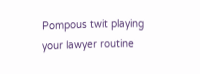Pompous twit playing your lawyer routine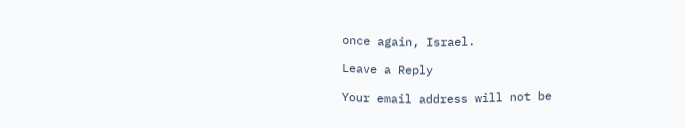once again, Israel.

Leave a Reply

Your email address will not be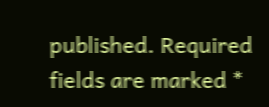published. Required fields are marked *